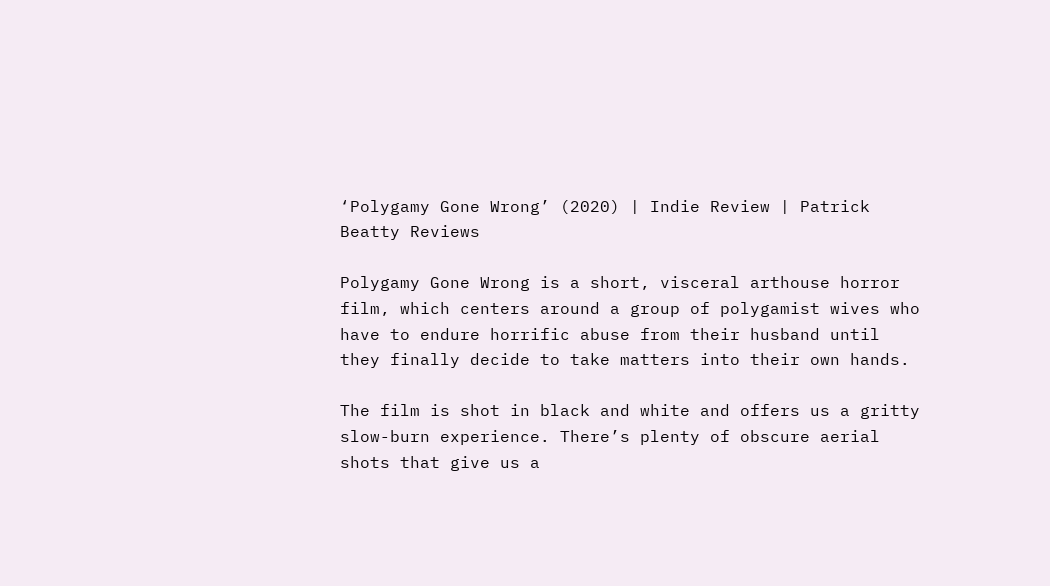‘Polygamy Gone Wrong’ (2020) | Indie Review | Patrick Beatty Reviews

Polygamy Gone Wrong is a short, visceral arthouse horror film, which centers around a group of polygamist wives who have to endure horrific abuse from their husband until they finally decide to take matters into their own hands.

The film is shot in black and white and offers us a gritty slow-burn experience. There’s plenty of obscure aerial shots that give us a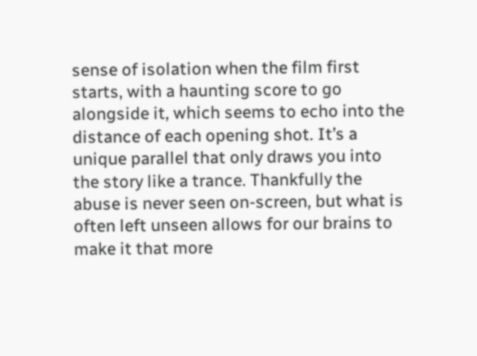sense of isolation when the film first starts, with a haunting score to go alongside it, which seems to echo into the distance of each opening shot. It’s a unique parallel that only draws you into the story like a trance. Thankfully the abuse is never seen on-screen, but what is often left unseen allows for our brains to make it that more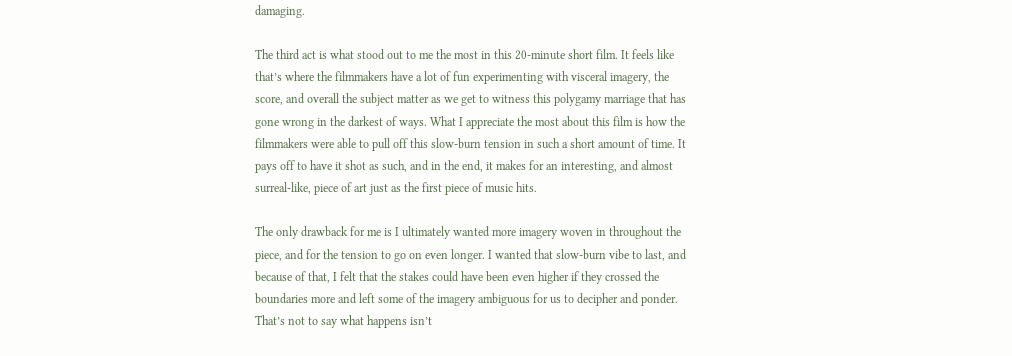damaging.

The third act is what stood out to me the most in this 20-minute short film. It feels like that’s where the filmmakers have a lot of fun experimenting with visceral imagery, the score, and overall the subject matter as we get to witness this polygamy marriage that has gone wrong in the darkest of ways. What I appreciate the most about this film is how the filmmakers were able to pull off this slow-burn tension in such a short amount of time. It pays off to have it shot as such, and in the end, it makes for an interesting, and almost surreal-like, piece of art just as the first piece of music hits.

The only drawback for me is I ultimately wanted more imagery woven in throughout the piece, and for the tension to go on even longer. I wanted that slow-burn vibe to last, and because of that, I felt that the stakes could have been even higher if they crossed the boundaries more and left some of the imagery ambiguous for us to decipher and ponder. That’s not to say what happens isn’t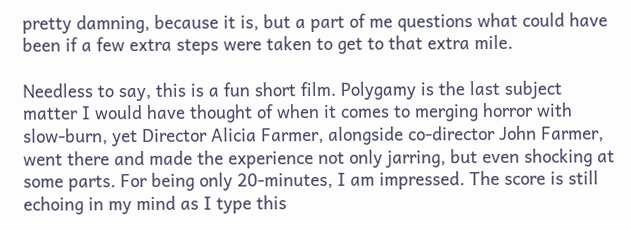pretty damning, because it is, but a part of me questions what could have been if a few extra steps were taken to get to that extra mile.

Needless to say, this is a fun short film. Polygamy is the last subject matter I would have thought of when it comes to merging horror with slow-burn, yet Director Alicia Farmer, alongside co-director John Farmer, went there and made the experience not only jarring, but even shocking at some parts. For being only 20-minutes, I am impressed. The score is still echoing in my mind as I type this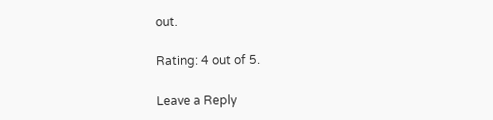out.

Rating: 4 out of 5.

Leave a Reply